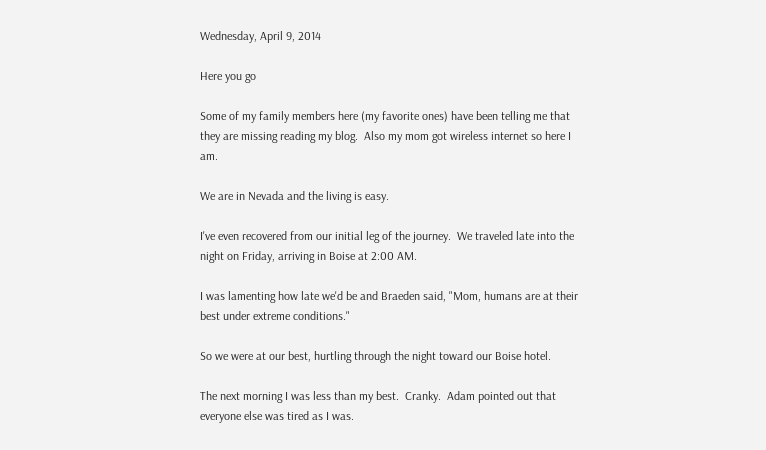Wednesday, April 9, 2014

Here you go

Some of my family members here (my favorite ones) have been telling me that they are missing reading my blog.  Also my mom got wireless internet so here I am.

We are in Nevada and the living is easy.

I've even recovered from our initial leg of the journey.  We traveled late into the night on Friday, arriving in Boise at 2:00 AM.

I was lamenting how late we'd be and Braeden said, "Mom, humans are at their best under extreme conditions."

So we were at our best, hurtling through the night toward our Boise hotel.

The next morning I was less than my best.  Cranky.  Adam pointed out that everyone else was tired as I was.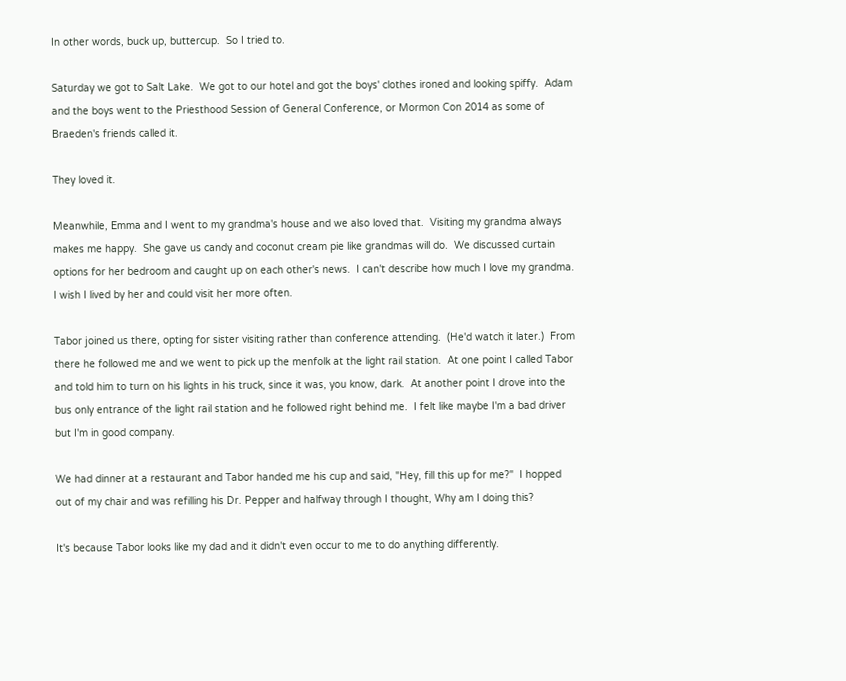In other words, buck up, buttercup.  So I tried to.

Saturday we got to Salt Lake.  We got to our hotel and got the boys' clothes ironed and looking spiffy.  Adam and the boys went to the Priesthood Session of General Conference, or Mormon Con 2014 as some of Braeden's friends called it.

They loved it.

Meanwhile, Emma and I went to my grandma's house and we also loved that.  Visiting my grandma always makes me happy.  She gave us candy and coconut cream pie like grandmas will do.  We discussed curtain options for her bedroom and caught up on each other's news.  I can't describe how much I love my grandma.  I wish I lived by her and could visit her more often.

Tabor joined us there, opting for sister visiting rather than conference attending.  (He'd watch it later.)  From there he followed me and we went to pick up the menfolk at the light rail station.  At one point I called Tabor and told him to turn on his lights in his truck, since it was, you know, dark.  At another point I drove into the bus only entrance of the light rail station and he followed right behind me.  I felt like maybe I'm a bad driver but I'm in good company.

We had dinner at a restaurant and Tabor handed me his cup and said, "Hey, fill this up for me?"  I hopped out of my chair and was refilling his Dr. Pepper and halfway through I thought, Why am I doing this?

It's because Tabor looks like my dad and it didn't even occur to me to do anything differently.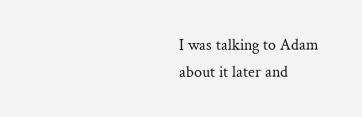I was talking to Adam about it later and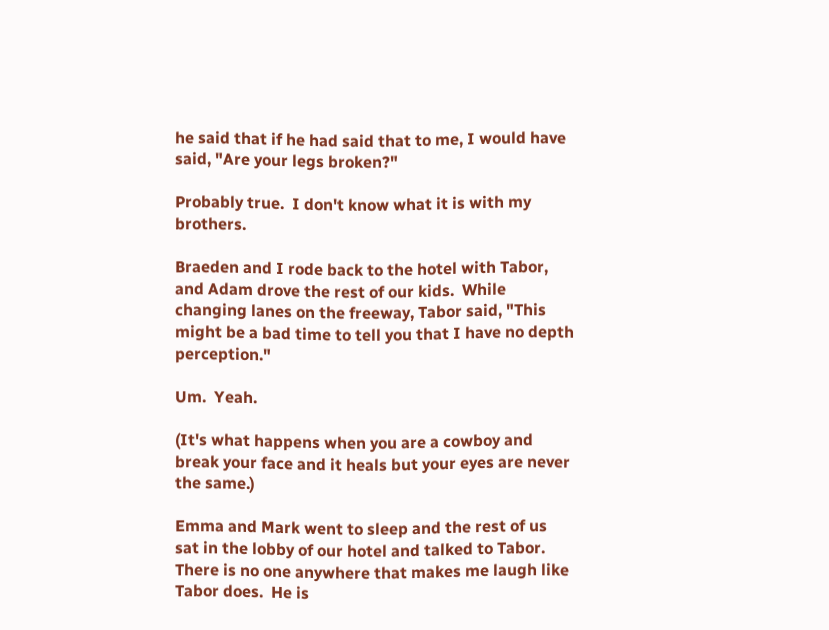he said that if he had said that to me, I would have said, "Are your legs broken?"

Probably true.  I don't know what it is with my brothers.

Braeden and I rode back to the hotel with Tabor, and Adam drove the rest of our kids.  While changing lanes on the freeway, Tabor said, "This might be a bad time to tell you that I have no depth perception."

Um.  Yeah.

(It's what happens when you are a cowboy and break your face and it heals but your eyes are never the same.)

Emma and Mark went to sleep and the rest of us sat in the lobby of our hotel and talked to Tabor.  There is no one anywhere that makes me laugh like Tabor does.  He is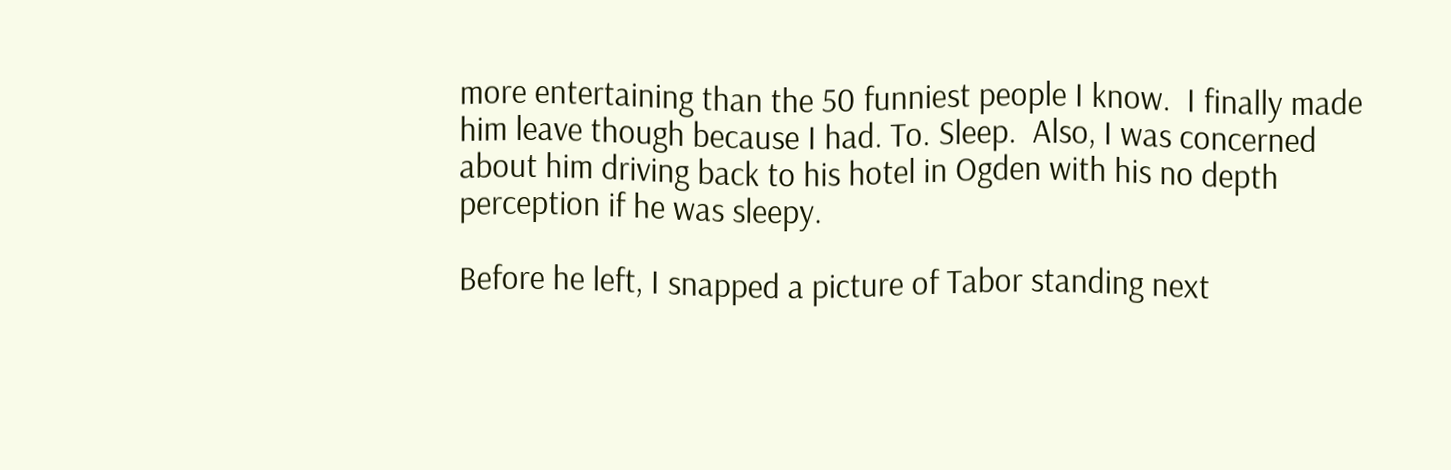more entertaining than the 50 funniest people I know.  I finally made him leave though because I had. To. Sleep.  Also, I was concerned about him driving back to his hotel in Ogden with his no depth perception if he was sleepy.

Before he left, I snapped a picture of Tabor standing next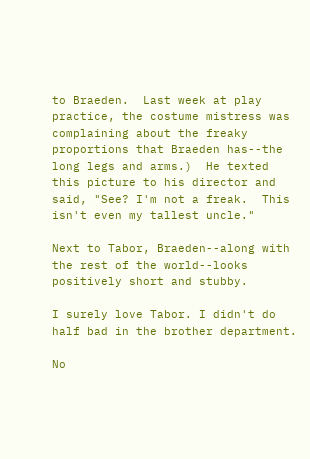to Braeden.  Last week at play practice, the costume mistress was complaining about the freaky proportions that Braeden has--the long legs and arms.)  He texted this picture to his director and said, "See? I'm not a freak.  This isn't even my tallest uncle."

Next to Tabor, Braeden--along with the rest of the world--looks positively short and stubby.

I surely love Tabor. I didn't do half bad in the brother department.

No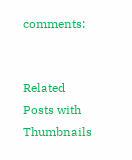comments:


Related Posts with Thumbnails